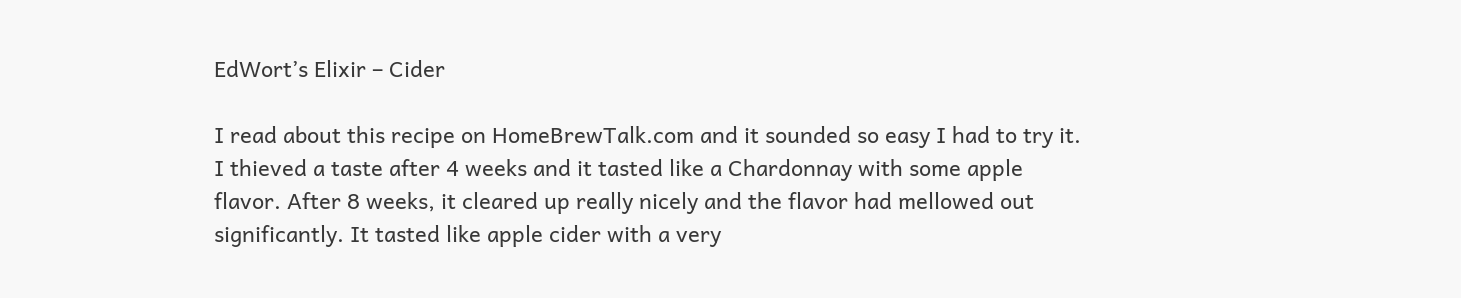EdWort’s Elixir – Cider

I read about this recipe on HomeBrewTalk.com and it sounded so easy I had to try it. I thieved a taste after 4 weeks and it tasted like a Chardonnay with some apple flavor. After 8 weeks, it cleared up really nicely and the flavor had mellowed out significantly. It tasted like apple cider with a very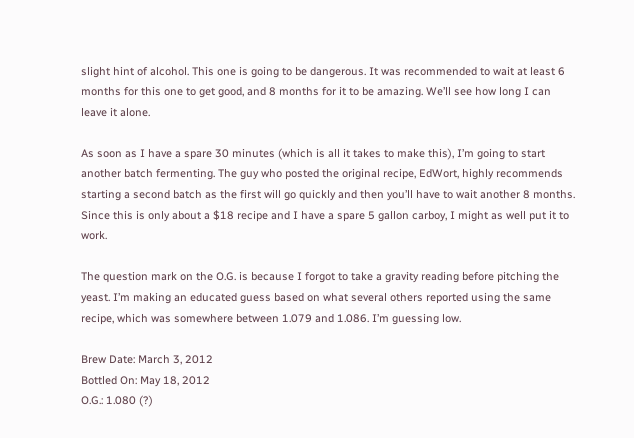slight hint of alcohol. This one is going to be dangerous. It was recommended to wait at least 6 months for this one to get good, and 8 months for it to be amazing. We’ll see how long I can leave it alone.

As soon as I have a spare 30 minutes (which is all it takes to make this), I’m going to start another batch fermenting. The guy who posted the original recipe, EdWort, highly recommends starting a second batch as the first will go quickly and then you’ll have to wait another 8 months. Since this is only about a $18 recipe and I have a spare 5 gallon carboy, I might as well put it to work.

The question mark on the O.G. is because I forgot to take a gravity reading before pitching the yeast. I’m making an educated guess based on what several others reported using the same recipe, which was somewhere between 1.079 and 1.086. I’m guessing low.

Brew Date: March 3, 2012
Bottled On: May 18, 2012
O.G.: 1.080 (?)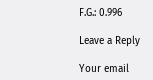F.G.: 0.996

Leave a Reply

Your email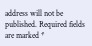address will not be published. Required fields are marked *